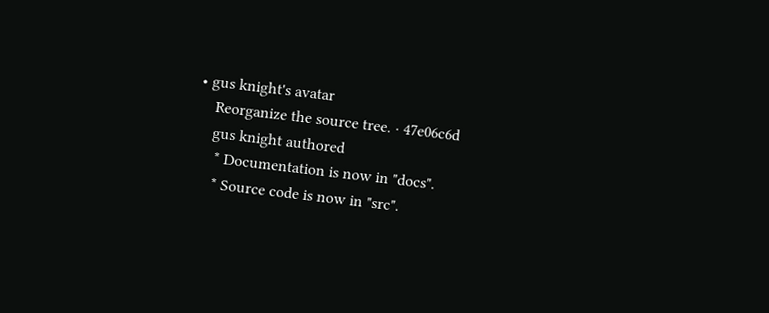• gus knight's avatar
    Reorganize the source tree. · 47e06c6d
    gus knight authored
     * Documentation is now in "docs".
     * Source code is now in "src".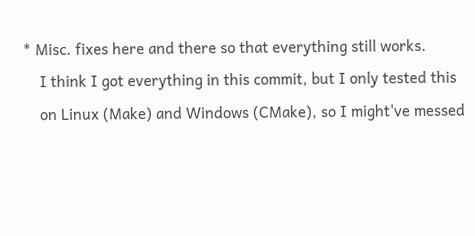* Misc. fixes here and there so that everything still works.
    I think I got everything in this commit, but I only tested this
    on Linux (Make) and Windows (CMake), so I might've messed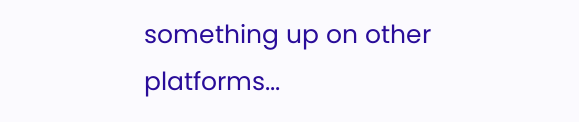something up on other platforms...